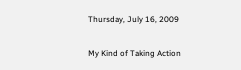Thursday, July 16, 2009

My Kind of Taking Action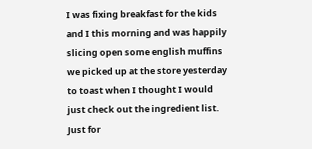I was fixing breakfast for the kids and I this morning and was happily slicing open some english muffins we picked up at the store yesterday to toast when I thought I would just check out the ingredient list. Just for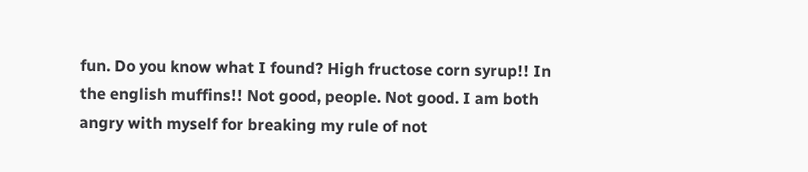fun. Do you know what I found? High fructose corn syrup!! In the english muffins!! Not good, people. Not good. I am both angry with myself for breaking my rule of not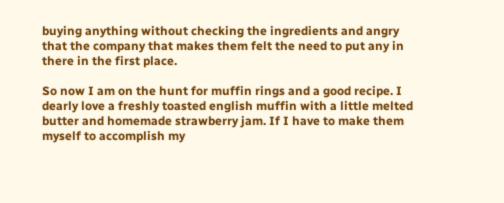buying anything without checking the ingredients and angry that the company that makes them felt the need to put any in there in the first place.

So now I am on the hunt for muffin rings and a good recipe. I dearly love a freshly toasted english muffin with a little melted butter and homemade strawberry jam. If I have to make them myself to accomplish my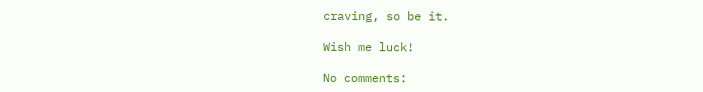craving, so be it.

Wish me luck!

No comments: